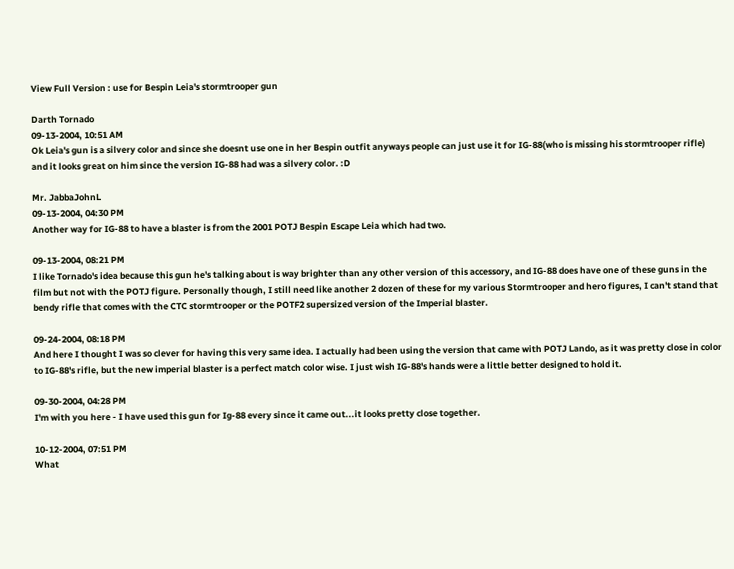View Full Version : use for Bespin Leia's stormtrooper gun

Darth Tornado
09-13-2004, 10:51 AM
Ok Leia's gun is a silvery color and since she doesnt use one in her Bespin outfit anyways people can just use it for IG-88(who is missing his stormtrooper rifle) and it looks great on him since the version IG-88 had was a silvery color. :D

Mr. JabbaJohnL
09-13-2004, 04:30 PM
Another way for IG-88 to have a blaster is from the 2001 POTJ Bespin Escape Leia which had two.

09-13-2004, 08:21 PM
I like Tornado's idea because this gun he's talking about is way brighter than any other version of this accessory, and IG-88 does have one of these guns in the film but not with the POTJ figure. Personally though, I still need like another 2 dozen of these for my various Stormtrooper and hero figures, I can't stand that bendy rifle that comes with the CTC stormtrooper or the POTF2 supersized version of the Imperial blaster.

09-24-2004, 08:18 PM
And here I thought I was so clever for having this very same idea. I actually had been using the version that came with POTJ Lando, as it was pretty close in color to IG-88's rifle, but the new imperial blaster is a perfect match color wise. I just wish IG-88's hands were a little better designed to hold it.

09-30-2004, 04:28 PM
I'm with you here - I have used this gun for Ig-88 every since it came out...it looks pretty close together.

10-12-2004, 07:51 PM
What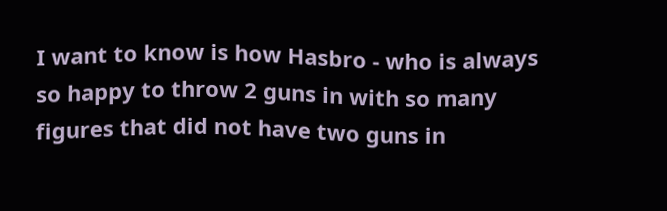I want to know is how Hasbro - who is always so happy to throw 2 guns in with so many figures that did not have two guns in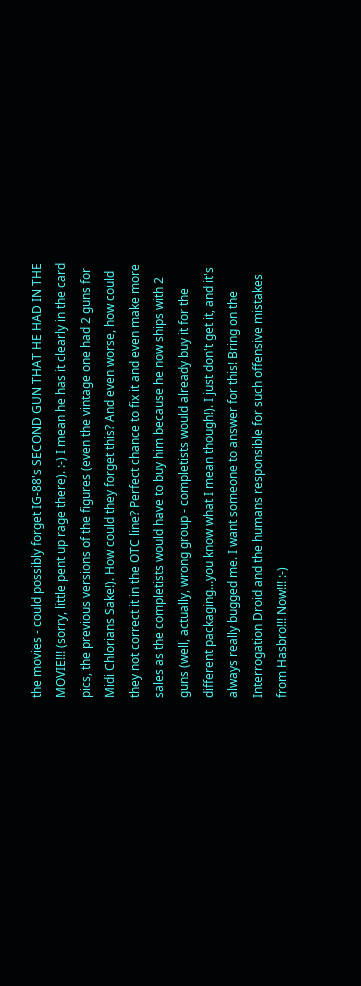the movies - could possibly forget IG-88's SECOND GUN THAT HE HAD IN THE MOVIE!!! (sorry, little pent up rage there). :-) I mean he has it clearly in the card pics, the previous versions of the figures (even the vintage one had 2 guns for Midi Chlorians Sake!). How could they forget this? And even worse, how could they not correct it in the OTC line? Perfect chance to fix it and even make more sales as the completists would have to buy him because he now ships with 2 guns (well, actually, wrong group - completists would already buy it for the different packaging...you know what I mean though!). I just don't get it, and it's always really bugged me. I want someone to answer for this! Bring on the Interrogation Droid and the humans responsible for such offensive mistakes from Hasbro!!! Now!!! :-)